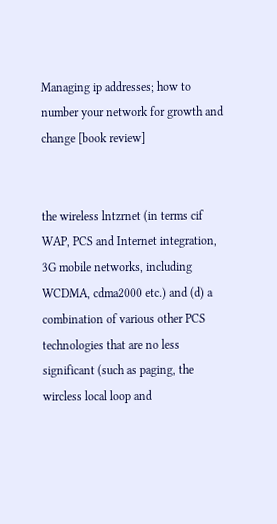Managing ip addresses; how to number your network for growth and change [book review]


the wireless lntzrnet (in terms cif WAP, PCS and Internet integration, 3G mobile networks, including WCDMA, cdma2000 etc.) and (d) a combination of various other PCS technologies that are no less significant (such as paging, the wircless local loop and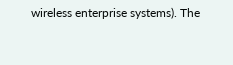wireless enterprise systems). The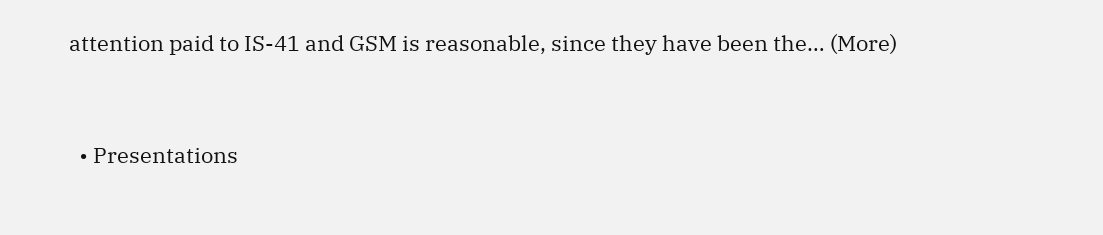attention paid to IS-41 and GSM is reasonable, since they have been the… (More)


  • Presentations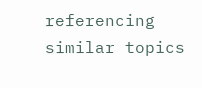referencing similar topics